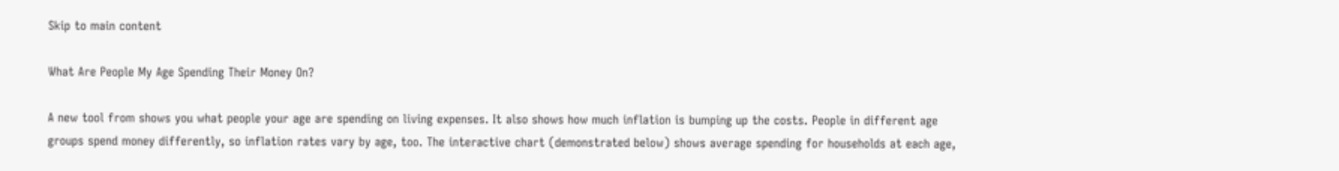Skip to main content

What Are People My Age Spending Their Money On?

A new tool from shows you what people your age are spending on living expenses. It also shows how much inflation is bumping up the costs. People in different age groups spend money differently, so inflation rates vary by age, too. The interactive chart (demonstrated below) shows average spending for households at each age,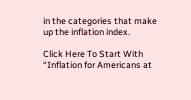in the categories that make up the inflation index.

Click Here To Start With “Inflation for Americans at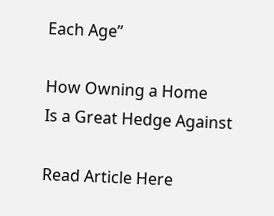Each Age”

How Owning a Home
Is a Great Hedge Against

Read Article Here